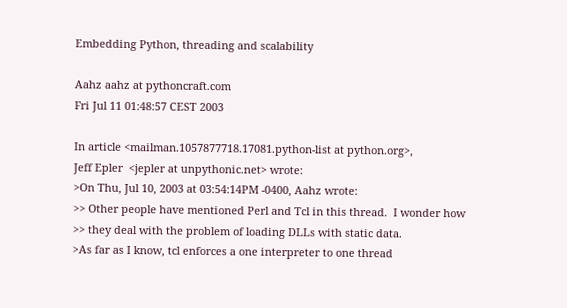Embedding Python, threading and scalability

Aahz aahz at pythoncraft.com
Fri Jul 11 01:48:57 CEST 2003

In article <mailman.1057877718.17081.python-list at python.org>,
Jeff Epler  <jepler at unpythonic.net> wrote:
>On Thu, Jul 10, 2003 at 03:54:14PM -0400, Aahz wrote:
>> Other people have mentioned Perl and Tcl in this thread.  I wonder how
>> they deal with the problem of loading DLLs with static data.
>As far as I know, tcl enforces a one interpreter to one thread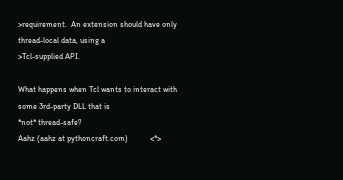>requirement.  An extension should have only thread-local data, using a
>Tcl-supplied API.

What happens when Tcl wants to interact with some 3rd-party DLL that is
*not* thread-safe?
Aahz (aahz at pythoncraft.com)           <*>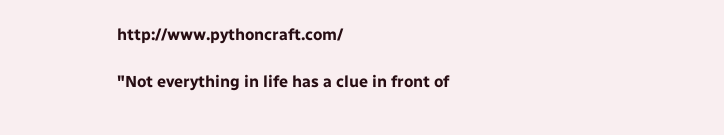http://www.pythoncraft.com/

"Not everything in life has a clue in front of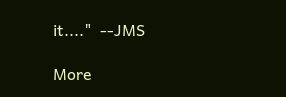it...."  --JMS

More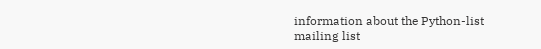information about the Python-list mailing list